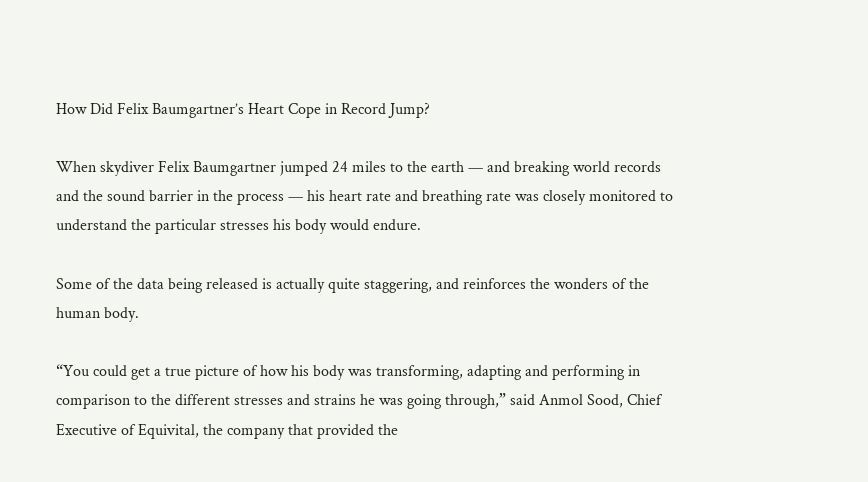How Did Felix Baumgartner’s Heart Cope in Record Jump?

When skydiver Felix Baumgartner jumped 24 miles to the earth — and breaking world records and the sound barrier in the process — his heart rate and breathing rate was closely monitored to understand the particular stresses his body would endure.

Some of the data being released is actually quite staggering, and reinforces the wonders of the human body.

“You could get a true picture of how his body was transforming, adapting and performing in comparison to the different stresses and strains he was going through,” said Anmol Sood, Chief Executive of Equivital, the company that provided the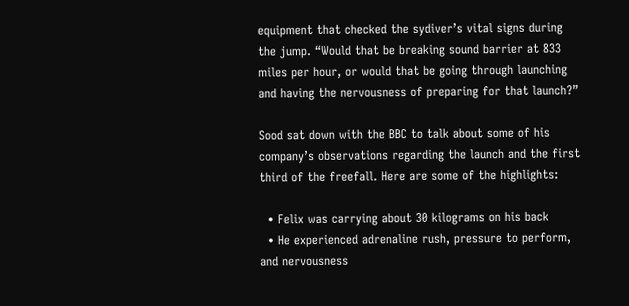equipment that checked the sydiver’s vital signs during the jump. “Would that be breaking sound barrier at 833 miles per hour, or would that be going through launching and having the nervousness of preparing for that launch?”

Sood sat down with the BBC to talk about some of his company’s observations regarding the launch and the first third of the freefall. Here are some of the highlights:

  • Felix was carrying about 30 kilograms on his back
  • He experienced adrenaline rush, pressure to perform, and nervousness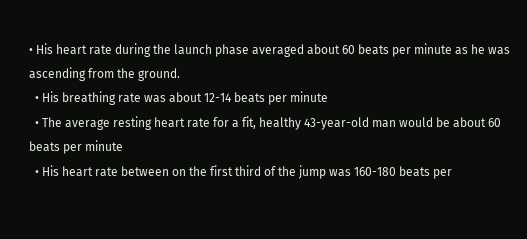• His heart rate during the launch phase averaged about 60 beats per minute as he was ascending from the ground.
  • His breathing rate was about 12-14 beats per minute
  • The average resting heart rate for a fit, healthy 43-year-old man would be about 60 beats per minute
  • His heart rate between on the first third of the jump was 160-180 beats per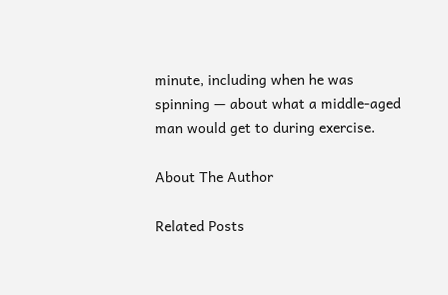minute, including when he was spinning — about what a middle-aged man would get to during exercise.

About The Author

Related Posts